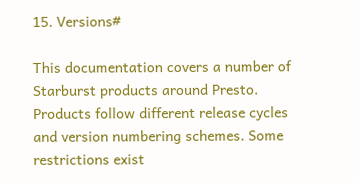15. Versions#

This documentation covers a number of Starburst products around Presto. Products follow different release cycles and version numbering schemes. Some restrictions exist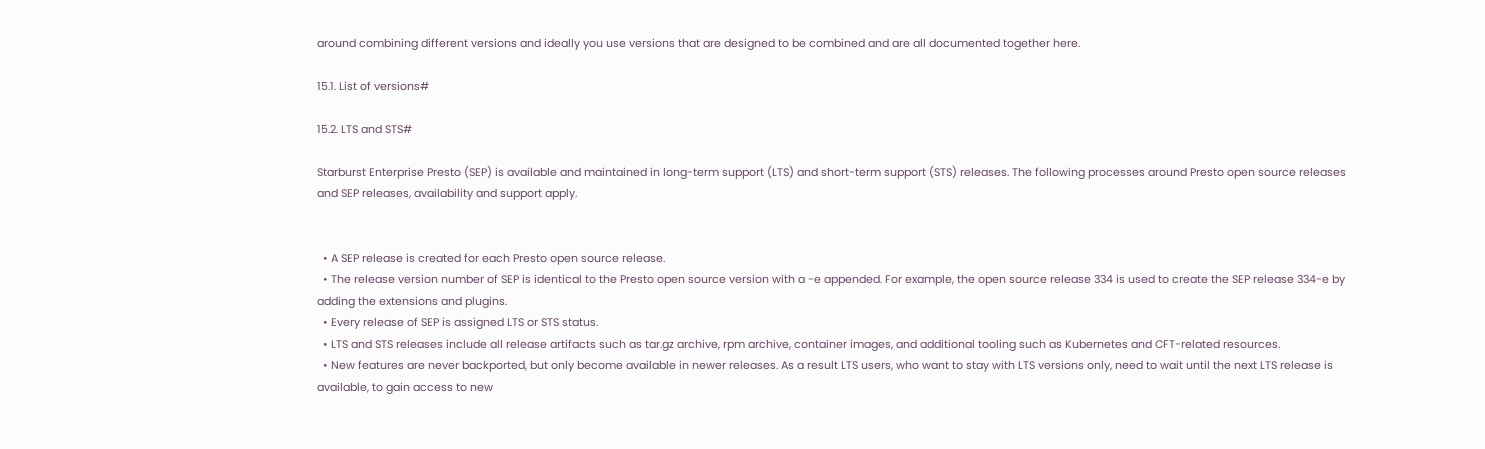around combining different versions and ideally you use versions that are designed to be combined and are all documented together here.

15.1. List of versions#

15.2. LTS and STS#

Starburst Enterprise Presto (SEP) is available and maintained in long-term support (LTS) and short-term support (STS) releases. The following processes around Presto open source releases and SEP releases, availability and support apply.


  • A SEP release is created for each Presto open source release.
  • The release version number of SEP is identical to the Presto open source version with a -e appended. For example, the open source release 334 is used to create the SEP release 334-e by adding the extensions and plugins.
  • Every release of SEP is assigned LTS or STS status.
  • LTS and STS releases include all release artifacts such as tar.gz archive, rpm archive, container images, and additional tooling such as Kubernetes and CFT-related resources.
  • New features are never backported, but only become available in newer releases. As a result LTS users, who want to stay with LTS versions only, need to wait until the next LTS release is available, to gain access to new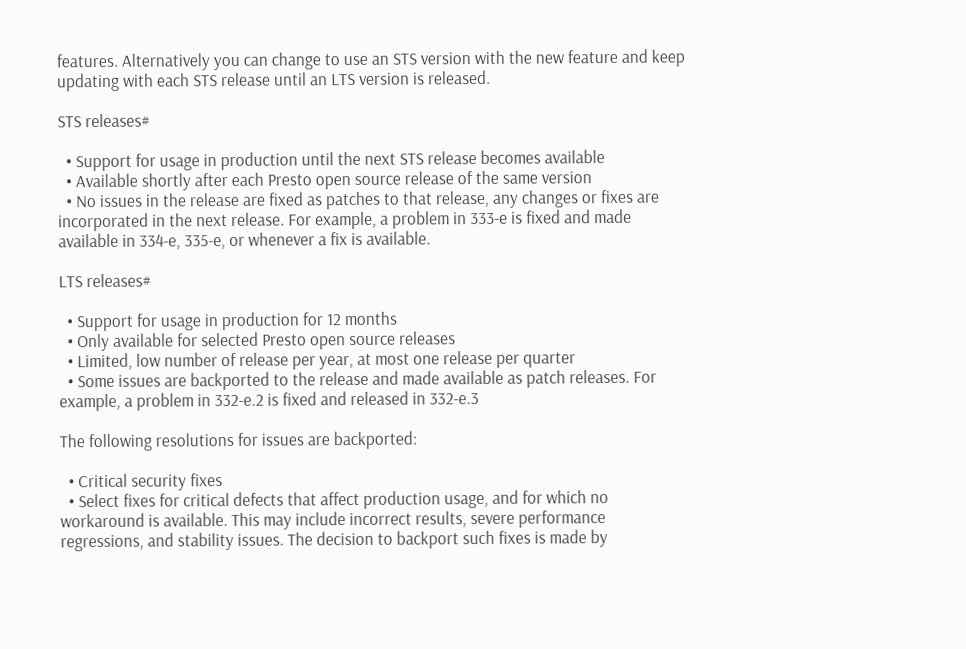features. Alternatively you can change to use an STS version with the new feature and keep updating with each STS release until an LTS version is released.

STS releases#

  • Support for usage in production until the next STS release becomes available
  • Available shortly after each Presto open source release of the same version
  • No issues in the release are fixed as patches to that release, any changes or fixes are incorporated in the next release. For example, a problem in 333-e is fixed and made available in 334-e, 335-e, or whenever a fix is available.

LTS releases#

  • Support for usage in production for 12 months
  • Only available for selected Presto open source releases
  • Limited, low number of release per year, at most one release per quarter
  • Some issues are backported to the release and made available as patch releases. For example, a problem in 332-e.2 is fixed and released in 332-e.3

The following resolutions for issues are backported:

  • Critical security fixes
  • Select fixes for critical defects that affect production usage, and for which no workaround is available. This may include incorrect results, severe performance regressions, and stability issues. The decision to backport such fixes is made by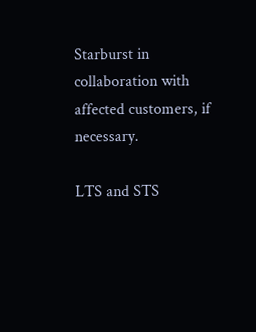Starburst in collaboration with affected customers, if necessary.

LTS and STS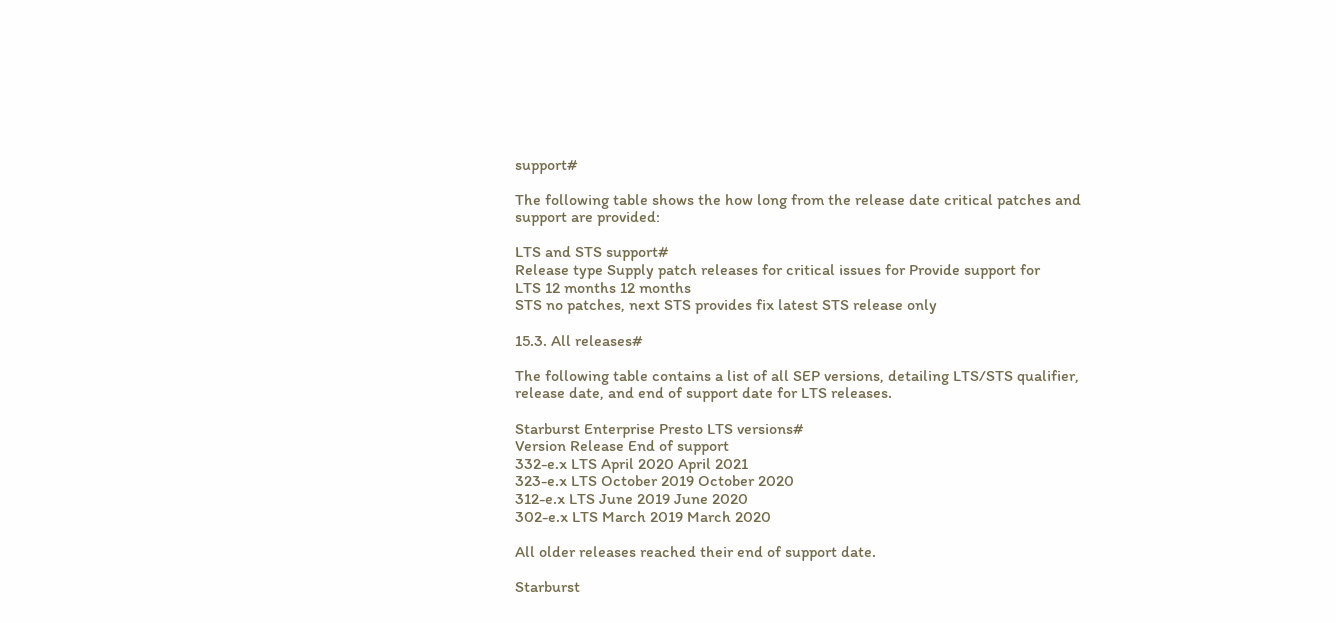support#

The following table shows the how long from the release date critical patches and support are provided:

LTS and STS support#
Release type Supply patch releases for critical issues for Provide support for
LTS 12 months 12 months
STS no patches, next STS provides fix latest STS release only

15.3. All releases#

The following table contains a list of all SEP versions, detailing LTS/STS qualifier, release date, and end of support date for LTS releases.

Starburst Enterprise Presto LTS versions#
Version Release End of support
332-e.x LTS April 2020 April 2021
323-e.x LTS October 2019 October 2020
312-e.x LTS June 2019 June 2020
302-e.x LTS March 2019 March 2020

All older releases reached their end of support date.

Starburst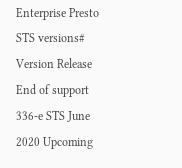Enterprise Presto STS versions#
Version Release End of support
336-e STS June 2020 Upcoming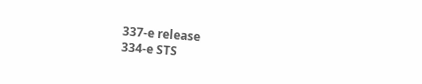337-e release
334-e STS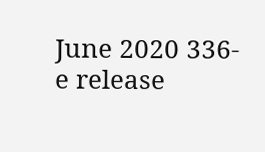June 2020 336-e release